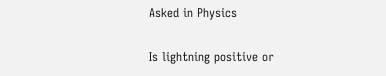Asked in Physics

Is lightning positive or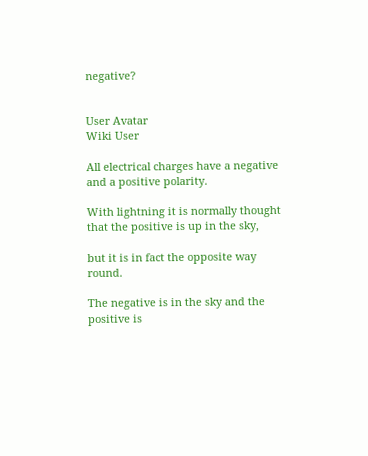negative?


User Avatar
Wiki User

All electrical charges have a negative and a positive polarity.

With lightning it is normally thought that the positive is up in the sky,

but it is in fact the opposite way round.

The negative is in the sky and the positive is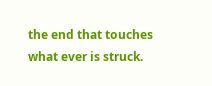the end that touches what ever is struck.